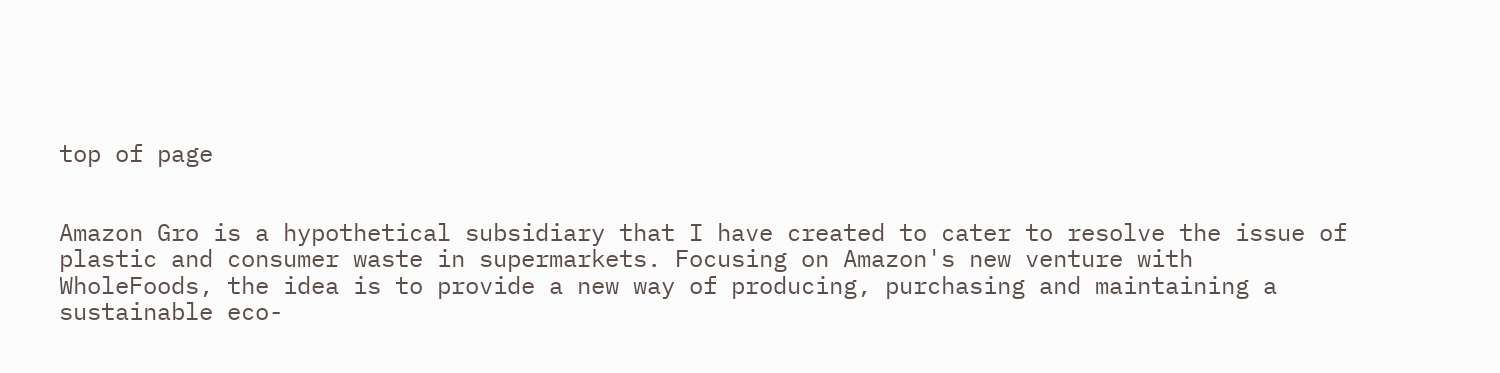top of page


Amazon Gro is a hypothetical subsidiary that I have created to cater to resolve the issue of plastic and consumer waste in supermarkets. Focusing on Amazon's new venture with WholeFoods, the idea is to provide a new way of producing, purchasing and maintaining a sustainable eco-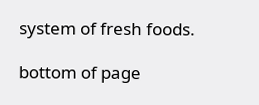system of fresh foods.

bottom of page